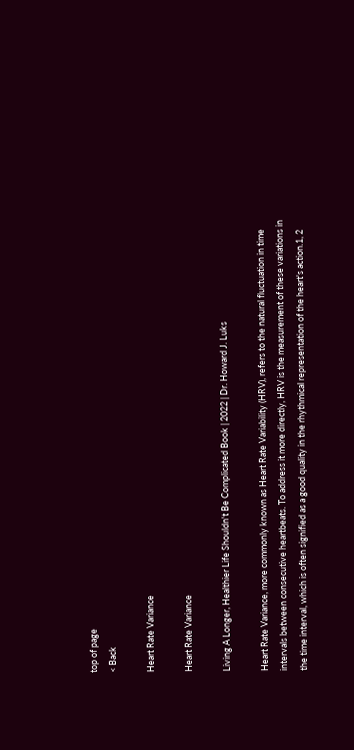top of page
< Back

Heart Rate Variance

Heart Rate Variance

Living A Longer, Healthier Life Shouldn't Be Complicated Book | 2022 | Dr. Howard J. Luks

Heart Rate Variance, more commonly known as Heart Rate Variability (HRV), refers to the natural fluctuation in time intervals between consecutive heartbeats. To address it more directly, HRV is the measurement of these variations in the time interval, which is often signified as a good quality in the rhythmical representation of the heart's action.1, 2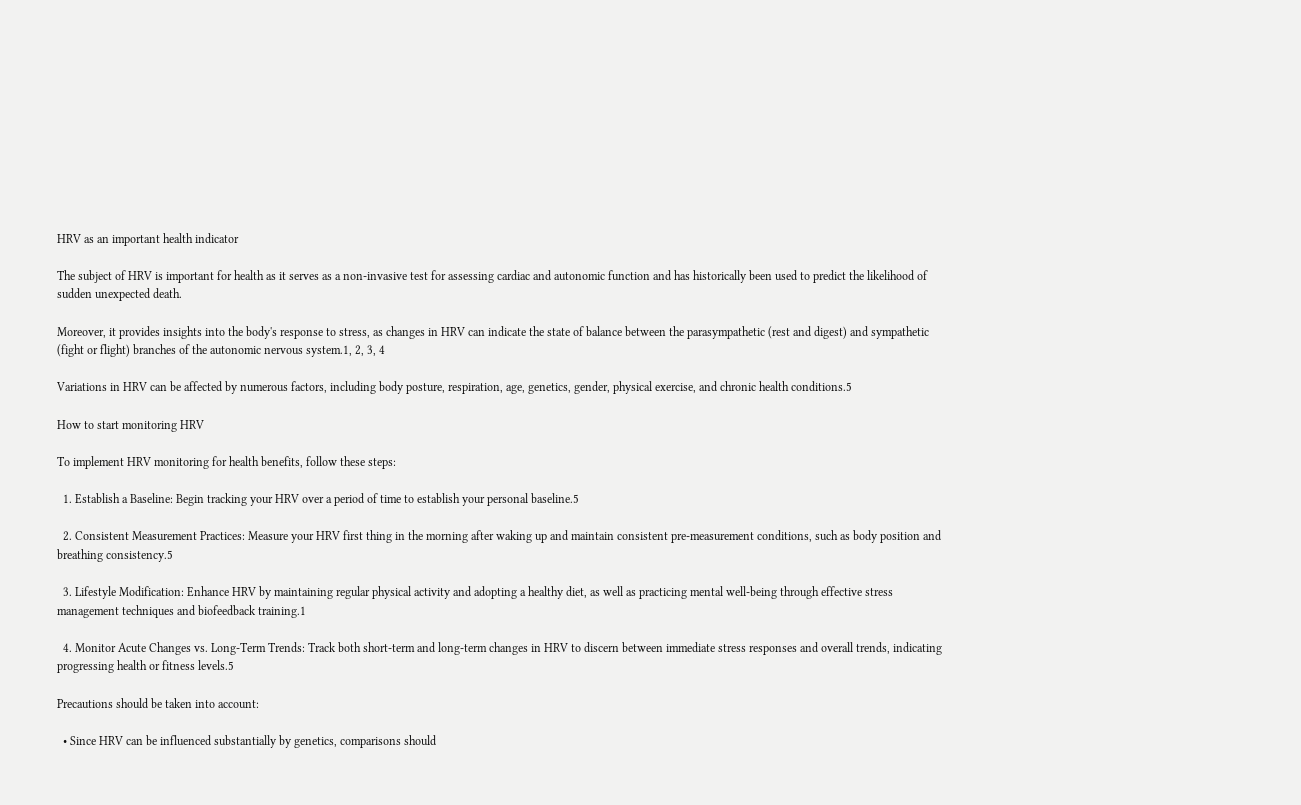HRV as an important health indicator

The subject of HRV is important for health as it serves as a non-invasive test for assessing cardiac and autonomic function and has historically been used to predict the likelihood of sudden unexpected death.

Moreover, it provides insights into the body's response to stress, as changes in HRV can indicate the state of balance between the parasympathetic (rest and digest) and sympathetic (fight or flight) branches of the autonomic nervous system.1, 2, 3, 4

Variations in HRV can be affected by numerous factors, including body posture, respiration, age, genetics, gender, physical exercise, and chronic health conditions.5

How to start monitoring HRV

To implement HRV monitoring for health benefits, follow these steps:

  1. Establish a Baseline: Begin tracking your HRV over a period of time to establish your personal baseline.5

  2. Consistent Measurement Practices: Measure your HRV first thing in the morning after waking up and maintain consistent pre-measurement conditions, such as body position and breathing consistency.5

  3. Lifestyle Modification: Enhance HRV by maintaining regular physical activity and adopting a healthy diet, as well as practicing mental well-being through effective stress management techniques and biofeedback training.1

  4. Monitor Acute Changes vs. Long-Term Trends: Track both short-term and long-term changes in HRV to discern between immediate stress responses and overall trends, indicating progressing health or fitness levels.5

Precautions should be taken into account:

  • Since HRV can be influenced substantially by genetics, comparisons should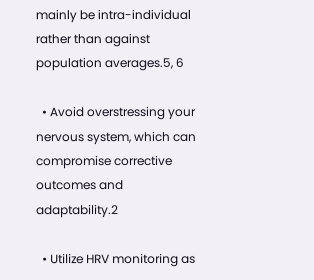mainly be intra-individual rather than against population averages.5, 6

  • Avoid overstressing your nervous system, which can compromise corrective outcomes and adaptability.2

  • Utilize HRV monitoring as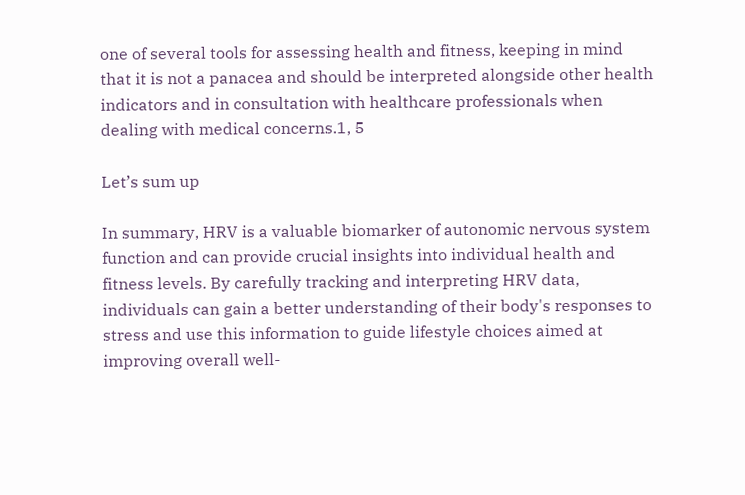one of several tools for assessing health and fitness, keeping in mind that it is not a panacea and should be interpreted alongside other health indicators and in consultation with healthcare professionals when dealing with medical concerns.1, 5

Let’s sum up

In summary, HRV is a valuable biomarker of autonomic nervous system function and can provide crucial insights into individual health and fitness levels. By carefully tracking and interpreting HRV data, individuals can gain a better understanding of their body's responses to stress and use this information to guide lifestyle choices aimed at improving overall well-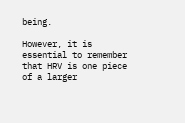being.

However, it is essential to remember that HRV is one piece of a larger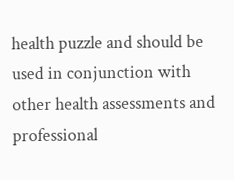health puzzle and should be used in conjunction with other health assessments and professional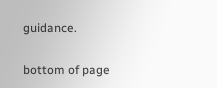guidance.


bottom of page